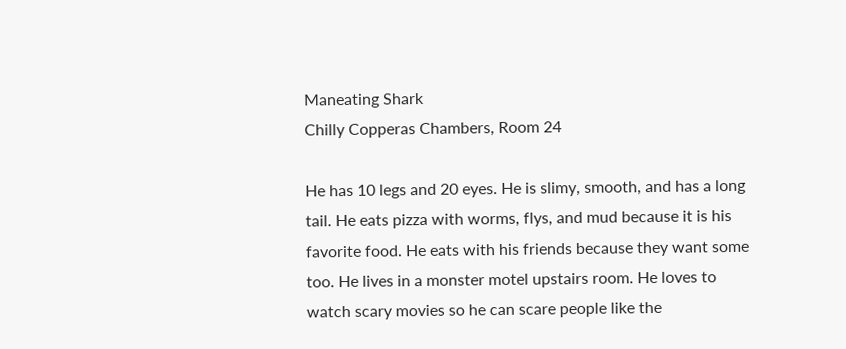Maneating Shark
Chilly Copperas Chambers, Room 24

He has 10 legs and 20 eyes. He is slimy, smooth, and has a long tail. He eats pizza with worms, flys, and mud because it is his favorite food. He eats with his friends because they want some too. He lives in a monster motel upstairs room. He loves to watch scary movies so he can scare people like the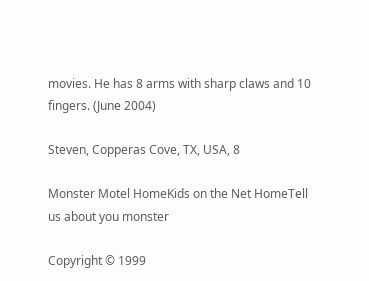movies. He has 8 arms with sharp claws and 10 fingers. (June 2004)

Steven, Copperas Cove, TX, USA, 8

Monster Motel HomeKids on the Net HomeTell us about you monster

Copyright © 1999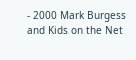- 2000 Mark Burgess and Kids on the Net